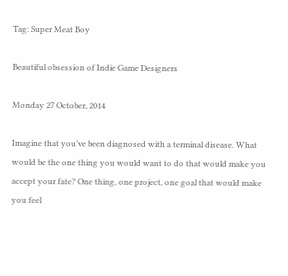Tag: Super Meat Boy

Beautiful obsession of Indie Game Designers

Monday 27 October, 2014

Imagine that you’ve been diagnosed with a terminal disease. What would be the one thing you would want to do that would make you accept your fate? One thing, one project, one goal that would make you feel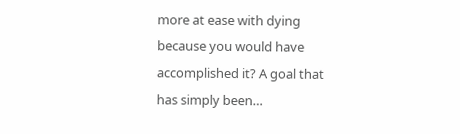more at ease with dying because you would have accomplished it? A goal that has simply been…